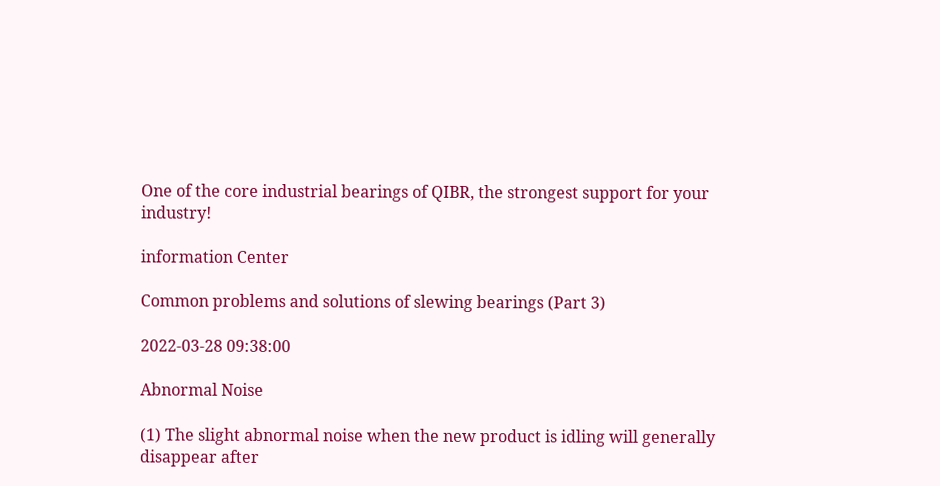One of the core industrial bearings of QIBR, the strongest support for your industry!

information Center

Common problems and solutions of slewing bearings (Part 3)

2022-03-28 09:38:00

Abnormal Noise

(1) The slight abnormal noise when the new product is idling will generally disappear after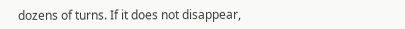dozens of turns. If it does not disappear,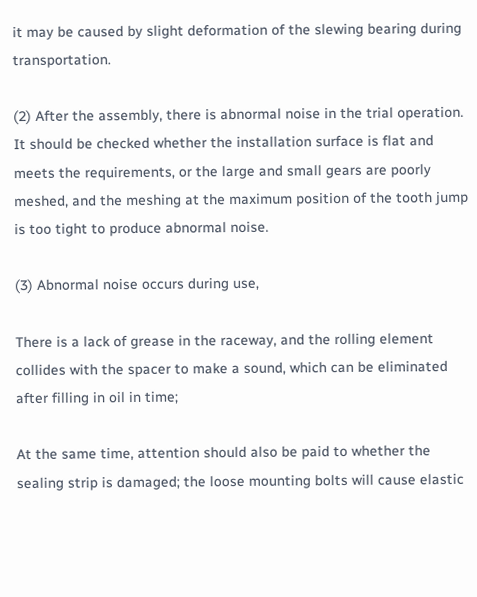it may be caused by slight deformation of the slewing bearing during transportation.

(2) After the assembly, there is abnormal noise in the trial operation. It should be checked whether the installation surface is flat and meets the requirements, or the large and small gears are poorly meshed, and the meshing at the maximum position of the tooth jump is too tight to produce abnormal noise.

(3) Abnormal noise occurs during use,

There is a lack of grease in the raceway, and the rolling element collides with the spacer to make a sound, which can be eliminated after filling in oil in time;

At the same time, attention should also be paid to whether the sealing strip is damaged; the loose mounting bolts will cause elastic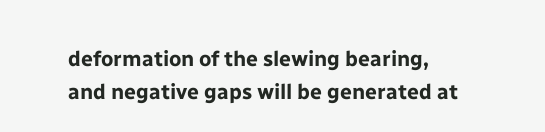deformation of the slewing bearing, and negative gaps will be generated at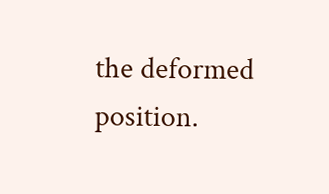the deformed position.